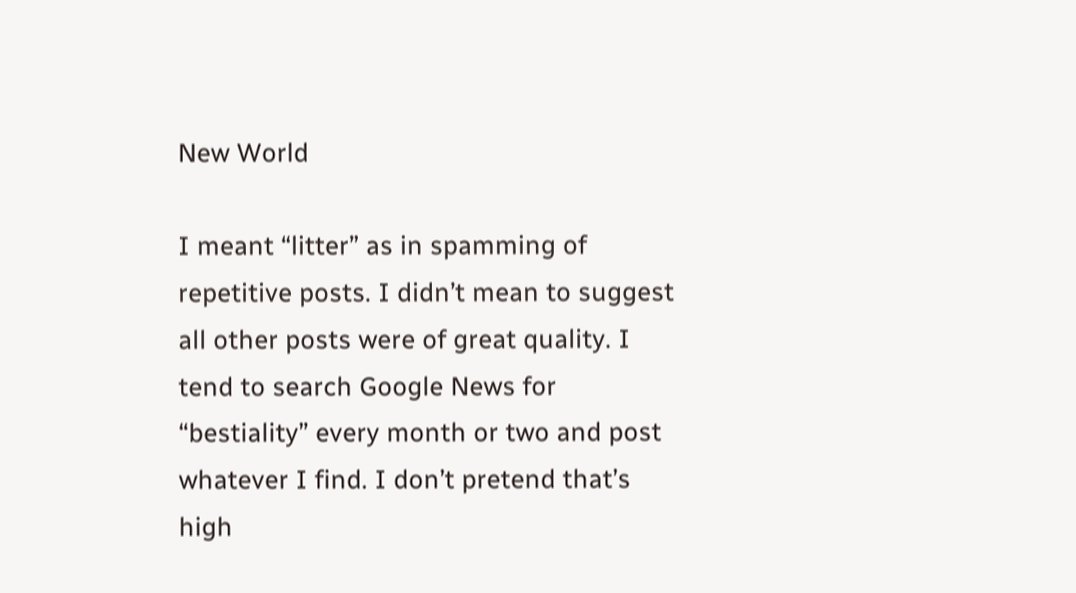New World

I meant “litter” as in spamming of repetitive posts. I didn’t mean to suggest all other posts were of great quality. I tend to search Google News for “bestiality” every month or two and post whatever I find. I don’t pretend that’s high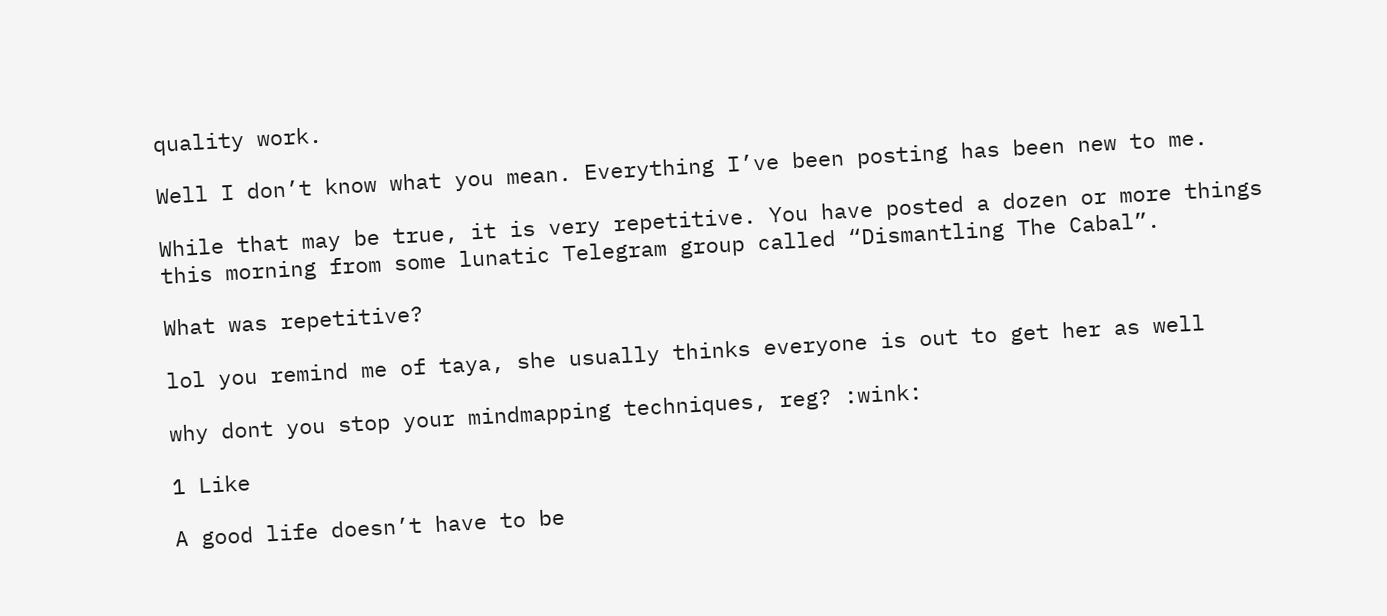quality work.

Well I don’t know what you mean. Everything I’ve been posting has been new to me.

While that may be true, it is very repetitive. You have posted a dozen or more things this morning from some lunatic Telegram group called “Dismantling The Cabal”.

What was repetitive?

lol you remind me of taya, she usually thinks everyone is out to get her as well

why dont you stop your mindmapping techniques, reg? :wink:

1 Like

A good life doesn’t have to be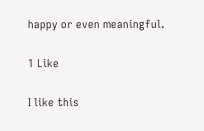happy or even meaningful.

1 Like

I like this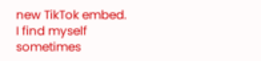new TikTok embed. I find myself sometimes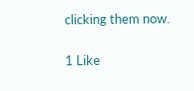clicking them now.

1 Like